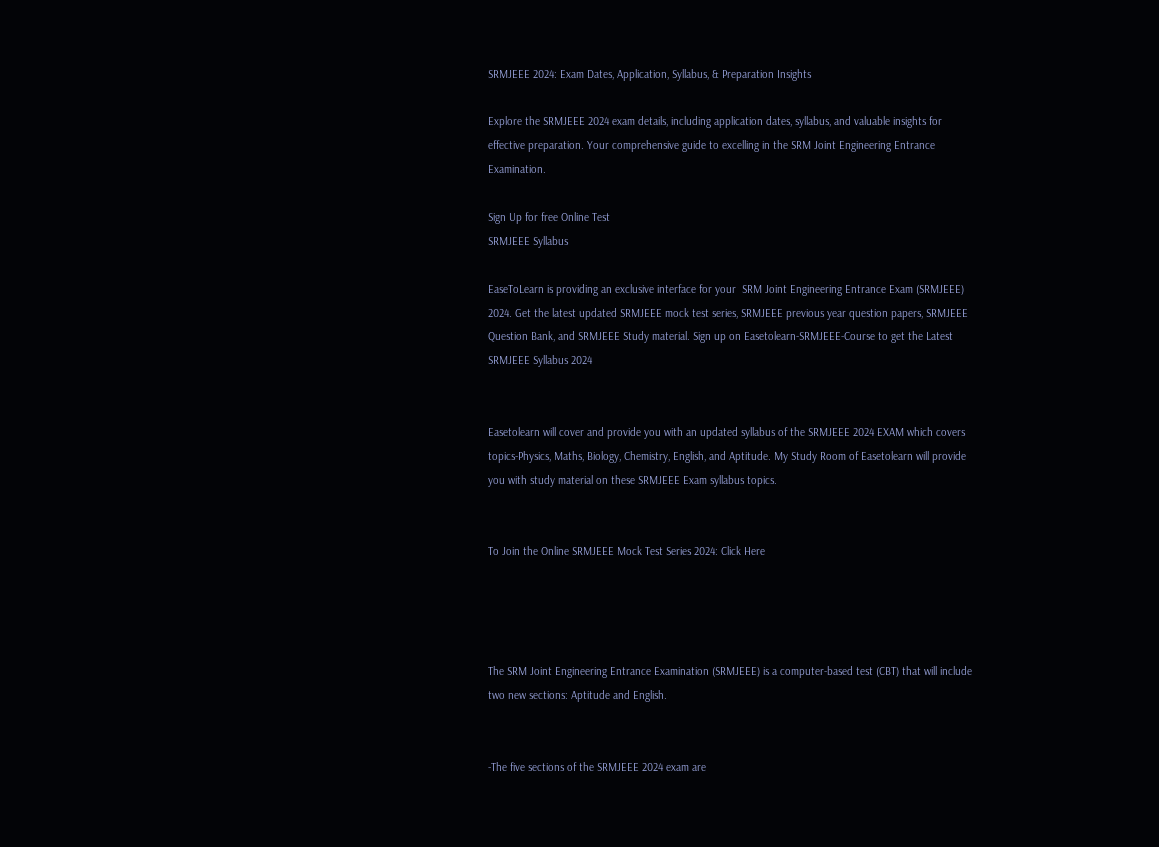SRMJEEE 2024: Exam Dates, Application, Syllabus, & Preparation Insights

Explore the SRMJEEE 2024 exam details, including application dates, syllabus, and valuable insights for effective preparation. Your comprehensive guide to excelling in the SRM Joint Engineering Entrance Examination.

Sign Up for free Online Test
SRMJEEE Syllabus

EaseToLearn is providing an exclusive interface for your  SRM Joint Engineering Entrance Exam (SRMJEEE) 2024. Get the latest updated SRMJEEE mock test series, SRMJEEE previous year question papers, SRMJEEE Question Bank, and SRMJEEE Study material. Sign up on Easetolearn-SRMJEEE-Course to get the Latest SRMJEEE Syllabus 2024


Easetolearn will cover and provide you with an updated syllabus of the SRMJEEE 2024 EXAM which covers topics-Physics, Maths, Biology, Chemistry, English, and Aptitude. My Study Room of Easetolearn will provide you with study material on these SRMJEEE Exam syllabus topics.


To Join the Online SRMJEEE Mock Test Series 2024: Click Here




The SRM Joint Engineering Entrance Examination (SRMJEEE) is a computer-based test (CBT) that will include two new sections: Aptitude and English.


-The five sections of the SRMJEEE 2024 exam are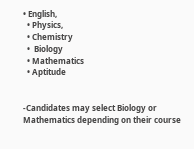• English,
  • Physics,
  • Chemistry
  •  Biology
  • Mathematics
  • Aptitude


-Candidates may select Biology or Mathematics depending on their course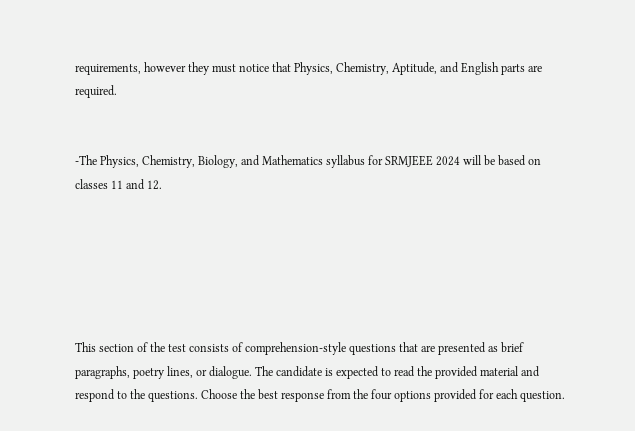requirements, however they must notice that Physics, Chemistry, Aptitude, and English parts are required.


-The Physics, Chemistry, Biology, and Mathematics syllabus for SRMJEEE 2024 will be based on classes 11 and 12.






This section of the test consists of comprehension-style questions that are presented as brief paragraphs, poetry lines, or dialogue. The candidate is expected to read the provided material and respond to the questions. Choose the best response from the four options provided for each question.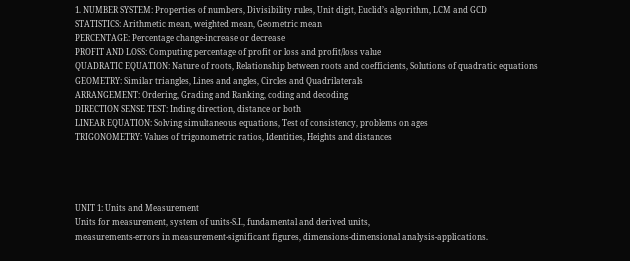1. NUMBER SYSTEM: Properties of numbers, Divisibility rules, Unit digit, Euclid’s algorithm, LCM and GCD
STATISTICS: Arithmetic mean, weighted mean, Geometric mean
PERCENTAGE: Percentage change-increase or decrease
PROFIT AND LOSS: Computing percentage of profit or loss and profit/loss value
QUADRATIC EQUATION: Nature of roots, Relationship between roots and coefficients, Solutions of quadratic equations
GEOMETRY: Similar triangles, Lines and angles, Circles and Quadrilaterals
ARRANGEMENT: Ordering, Grading and Ranking, coding and decoding
DIRECTION SENSE TEST: Inding direction, distance or both
LINEAR EQUATION: Solving simultaneous equations, Test of consistency, problems on ages
TRIGONOMETRY: Values of trigonometric ratios, Identities, Heights and distances




UNIT 1: Units and Measurement
Units for measurement, system of units-S.I., fundamental and derived units,
measurements-errors in measurement-significant figures, dimensions-dimensional analysis-applications.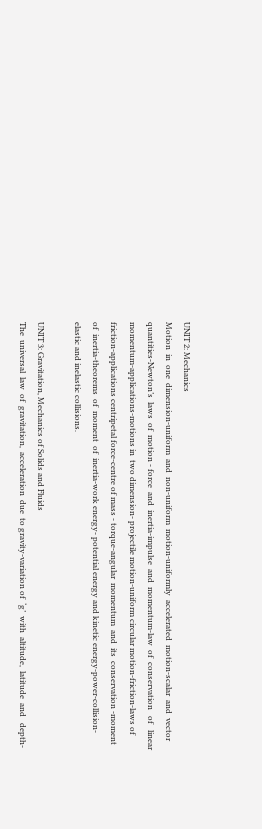UNIT 2: Mechanics
Motion  in  one  dimension-uniform  and  non-uniform  motion-uniformly  accelerated  motion-scalar  and  vector  quantities-Newton’s  laws  of  motion - force  and  inertia-impulse  and  momentum-law  of  conservation   of   linear   momentum-applications-motions in  two dimension- projectile motion-uniform circular motion-friction-laws of friction-applications centripetal force-centre of mass - torque-angular  momentum  and  its  conservation -moment  of  inertia-theorems  of  moment  of  inertia-work energy- potential energy and kinetic energy-power-collision-elastic and inelastic collisions.

UNIT 3: Gravitation, Mechanics of Solids and Fluids
The  universal  law  of  gravitation,  acceleration  due  to gravity-variation of  ‘g’  with  altitude,  latitude  and   depth-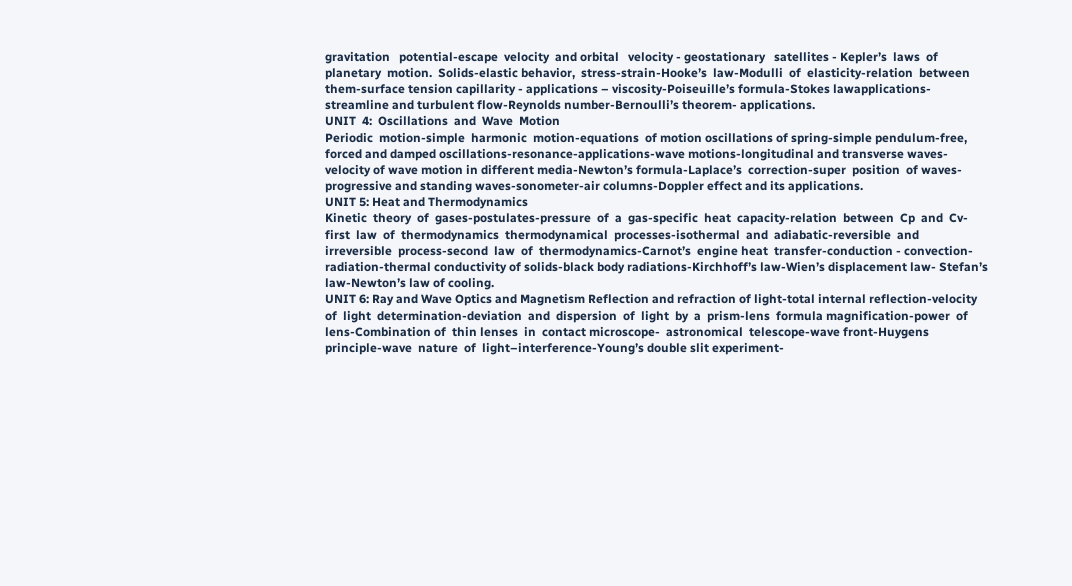gravitation   potential-escape  velocity  and orbital   velocity - geostationary   satellites - Kepler’s  laws  of  planetary  motion.  Solids-elastic behavior,  stress-strain-Hooke’s  law-Modulli  of  elasticity-relation  between them-surface tension capillarity - applications – viscosity-Poiseuille’s formula-Stokes lawapplications-streamline and turbulent flow-Reynolds number-Bernoulli’s theorem- applications.
UNIT  4:  Oscillations  and  Wave  Motion
Periodic  motion-simple  harmonic  motion-equations  of motion oscillations of spring-simple pendulum-free, forced and damped oscillations-resonance-applications-wave motions-longitudinal and transverse waves-velocity of wave motion in different media-Newton’s formula-Laplace’s  correction-super  position  of waves-progressive and standing waves-sonometer-air columns-Doppler effect and its applications.
UNIT 5: Heat and Thermodynamics
Kinetic  theory  of  gases-postulates-pressure  of  a  gas-specific  heat  capacity-relation  between  Cp  and  Cv-first  law  of  thermodynamics  thermodynamical  processes-isothermal  and  adiabatic-reversible  and  irreversible  process-second  law  of  thermodynamics-Carnot’s  engine heat  transfer-conduction - convection-radiation-thermal conductivity of solids-black body radiations-Kirchhoff’s law-Wien’s displacement law- Stefan’s law-Newton’s law of cooling.
UNIT 6: Ray and Wave Optics and Magnetism Reflection and refraction of light-total internal reflection-velocity  of  light  determination-deviation  and  dispersion  of  light  by  a  prism-lens  formula magnification-power  of  lens-Combination of  thin lenses  in  contact microscope-  astronomical  telescope-wave front-Huygens  principle-wave  nature  of  light–interference-Young’s double slit experiment-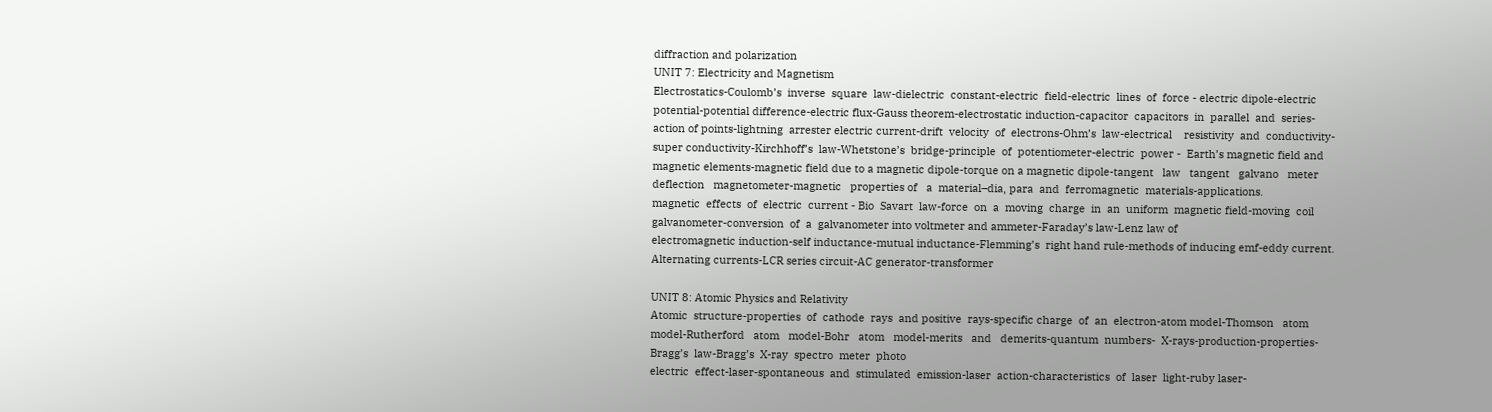diffraction and polarization
UNIT 7: Electricity and Magnetism
Electrostatics-Coulomb’s  inverse  square  law-dielectric  constant-electric  field-electric  lines  of  force - electric dipole-electric  potential-potential difference-electric flux-Gauss theorem-electrostatic induction-capacitor  capacitors  in  parallel  and  series-action of points-lightning  arrester electric current-drift  velocity  of  electrons-Ohm’s  law-electrical    resistivity  and  conductivity-super conductivity-Kirchhoff’s  law-Whetstone’s  bridge-principle  of  potentiometer-electric  power -  Earth’s magnetic field and magnetic elements-magnetic field due to a magnetic dipole-torque on a magnetic dipole-tangent   law   tangent   galvano   meter   deflection   magnetometer-magnetic   properties of   a  material–dia, para  and  ferromagnetic  materials-applications.
magnetic  effects  of  electric  current - Bio  Savart  law-force  on  a  moving  charge  in  an  uniform  magnetic field-moving  coil  galvanometer-conversion  of  a  galvanometer into voltmeter and ammeter-Faraday’s law-Lenz law of
electromagnetic induction-self inductance-mutual inductance-Flemming’s  right hand rule-methods of inducing emf-eddy current. Alternating currents-LCR series circuit-AC generator-transformer

UNIT 8: Atomic Physics and Relativity
Atomic  structure-properties  of  cathode  rays  and positive  rays-specific charge  of  an  electron-atom model-Thomson   atom   model-Rutherford   atom   model-Bohr   atom   model-merits   and   demerits-quantum  numbers-  X-rays-production-properties-Bragg’s  law-Bragg’s  X-ray  spectro  meter  photo
electric  effect-laser-spontaneous  and  stimulated  emission-laser  action-characteristics  of  laser  light-ruby laser-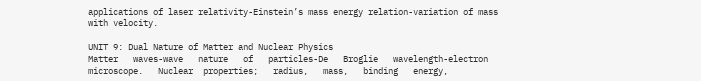applications of laser relativity-Einstein’s mass energy relation-variation of mass with velocity.

UNIT 9: Dual Nature of Matter and Nuclear Physics
Matter   waves-wave   nature   of   particles-De   Broglie   wavelength-electron   microscope.   Nuclear  properties;   radius,   mass,   binding   energy,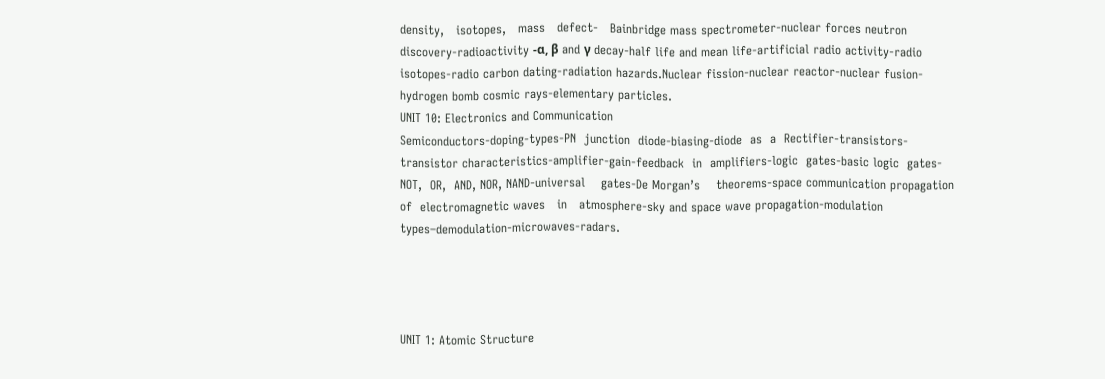density,   isotopes,   mass   defect-   Bainbridge mass spectrometer-nuclear forces neutron discovery-radioactivity -α, β and γ decay-half life and mean life-artificial radio activity-radio isotopes-radio carbon dating-radiation hazards.Nuclear fission-nuclear reactor-nuclear fusion-hydrogen bomb cosmic rays-elementary particles.
UNIT 10: Electronics and Communication
Semiconductors-doping-types-PN  junction  diode-biasing-diode  as  a  Rectifier-transistors-transistor characteristics-amplifier-gain-feedback  in  amplifiers-logic  gates-basic logic  gates-NOT,  OR,  AND, NOR, NAND-universal    gates-De Morgan’s    theorems-space communication propagation of  electromagnetic waves   in   atmosphere-sky and space wave propagation-modulation types–demodulation-microwaves-radars.




UNIT 1: Atomic Structure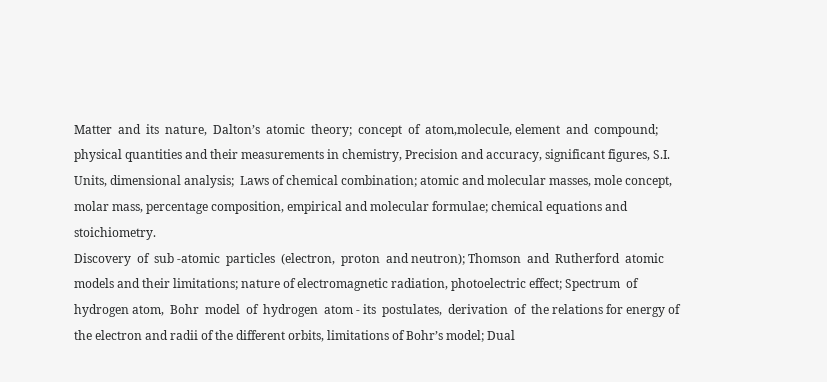Matter  and  its  nature,  Dalton’s  atomic  theory;  concept  of  atom,molecule, element  and  compound; physical quantities and their measurements in chemistry, Precision and accuracy, significant figures, S.I. Units, dimensional analysis;  Laws of chemical combination; atomic and molecular masses, mole concept, molar mass, percentage composition, empirical and molecular formulae; chemical equations and stoichiometry.
Discovery  of  sub -atomic  particles  (electron,  proton  and neutron); Thomson  and  Rutherford  atomic models and their limitations; nature of electromagnetic radiation, photoelectric effect; Spectrum  of  hydrogen atom,  Bohr  model  of  hydrogen  atom - its  postulates,  derivation  of  the relations for energy of the electron and radii of the different orbits, limitations of Bohr’s model; Dual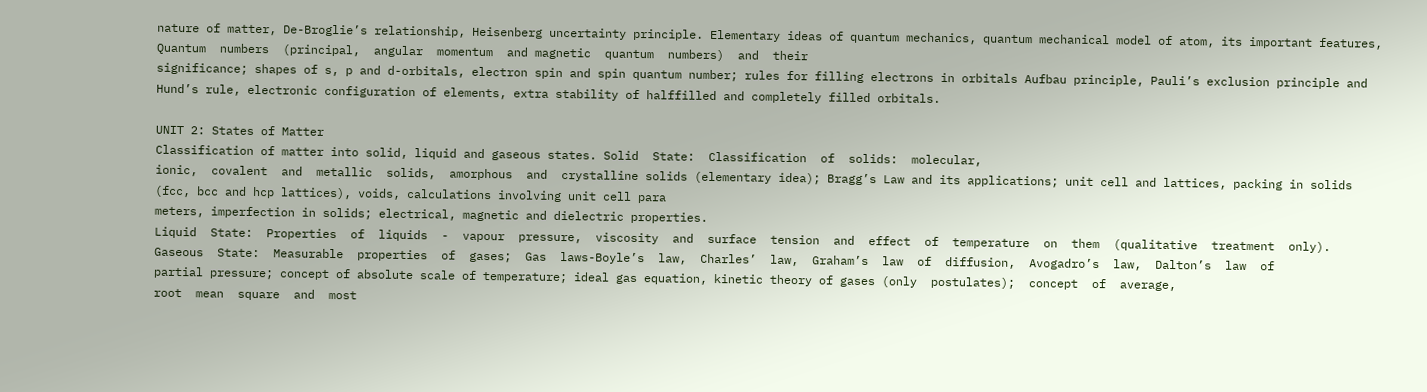nature of matter, De-Broglie’s relationship, Heisenberg uncertainty principle. Elementary ideas of quantum mechanics, quantum mechanical model of atom, its important features, Quantum  numbers  (principal,  angular  momentum  and magnetic  quantum  numbers)  and  their
significance; shapes of s, p and d-orbitals, electron spin and spin quantum number; rules for filling electrons in orbitals Aufbau principle, Pauli’s exclusion principle and Hund’s rule, electronic configuration of elements, extra stability of halffilled and completely filled orbitals.

UNIT 2: States of Matter
Classification of matter into solid, liquid and gaseous states. Solid  State:  Classification  of  solids:  molecular,
ionic,  covalent  and  metallic  solids,  amorphous  and  crystalline solids (elementary idea); Bragg’s Law and its applications; unit cell and lattices, packing in solids (fcc, bcc and hcp lattices), voids, calculations involving unit cell para
meters, imperfection in solids; electrical, magnetic and dielectric properties.
Liquid  State:  Properties  of  liquids  -  vapour  pressure,  viscosity  and  surface  tension  and  effect  of  temperature  on  them  (qualitative  treatment  only).  Gaseous  State:  Measurable  properties  of  gases;  Gas  laws-Boyle’s  law,  Charles’  law,  Graham’s  law  of  diffusion,  Avogadro’s  law,  Dalton’s  law  of
partial pressure; concept of absolute scale of temperature; ideal gas equation, kinetic theory of gases (only  postulates);  concept  of  average,
root  mean  square  and  most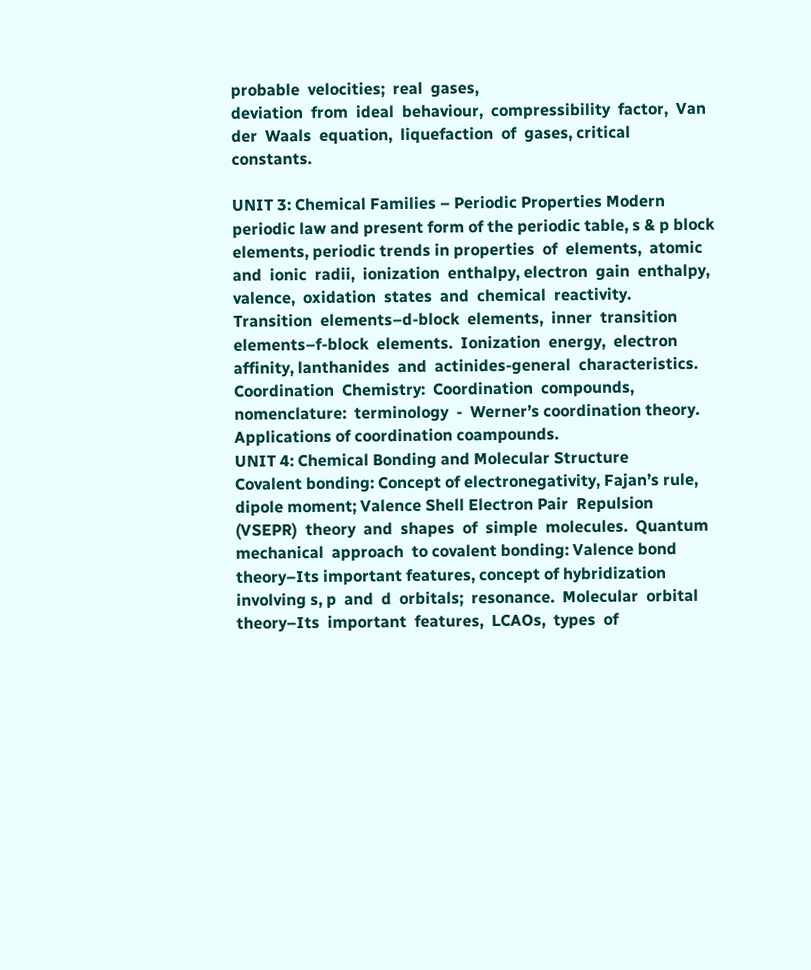probable  velocities;  real  gases,
deviation  from  ideal  behaviour,  compressibility  factor,  Van  der  Waals  equation,  liquefaction  of  gases, critical constants.

UNIT 3: Chemical Families – Periodic Properties Modern periodic law and present form of the periodic table, s & p block elements, periodic trends in properties  of  elements,  atomic  and  ionic  radii,  ionization  enthalpy, electron  gain  enthalpy,  valence,  oxidation  states  and  chemical  reactivity.  Transition  elements–d-block  elements,  inner  transition  elements–f-block  elements.  Ionization  energy,  electron  affinity, lanthanides  and  actinides-general  characteristics.   Coordination  Chemistry:  Coordination  compounds,  nomenclature:  terminology  -  Werner’s coordination theory. Applications of coordination coampounds.
UNIT 4: Chemical Bonding and Molecular Structure
Covalent bonding: Concept of electronegativity, Fajan’s rule, dipole moment; Valence Shell Electron Pair  Repulsion  (VSEPR)  theory  and  shapes  of  simple  molecules.  Quantum  mechanical  approach  to covalent bonding: Valence bond theory–Its important features, concept of hybridization involving s, p  and  d  orbitals;  resonance.  Molecular  orbital  theory–Its  important  features,  LCAOs,  types  of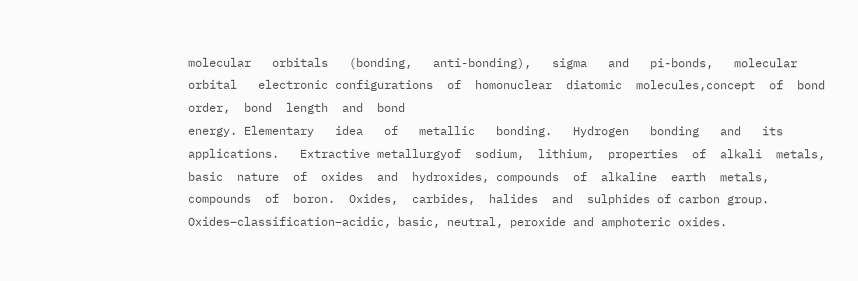molecular   orbitals   (bonding,   anti-bonding),   sigma   and   pi-bonds,   molecular   orbital   electronic configurations  of  homonuclear  diatomic  molecules,concept  of  bond  order,  bond  length  and  bond
energy. Elementary   idea   of   metallic   bonding.   Hydrogen   bonding   and   its   applications.   Extractive metallurgyof  sodium,  lithium,  properties  of  alkali  metals,  basic  nature  of  oxides  and  hydroxides, compounds  of  alkaline  earth  metals,  compounds  of  boron.  Oxides,  carbides,  halides  and  sulphides of carbon group. Oxides–classification–acidic, basic, neutral, peroxide and amphoteric oxides.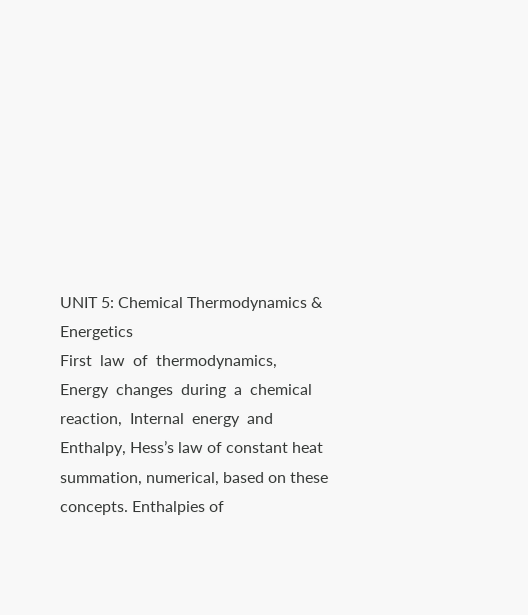UNIT 5: Chemical Thermodynamics & Energetics
First  law  of  thermodynamics,  Energy  changes  during  a  chemical  reaction,  Internal  energy  and  Enthalpy, Hess’s law of constant heat summation, numerical, based on these concepts. Enthalpies of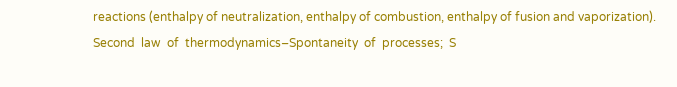reactions (enthalpy of neutralization, enthalpy of combustion, enthalpy of fusion and vaporization).
Second  law  of  thermodynamics–Spontaneity  of  processes;  S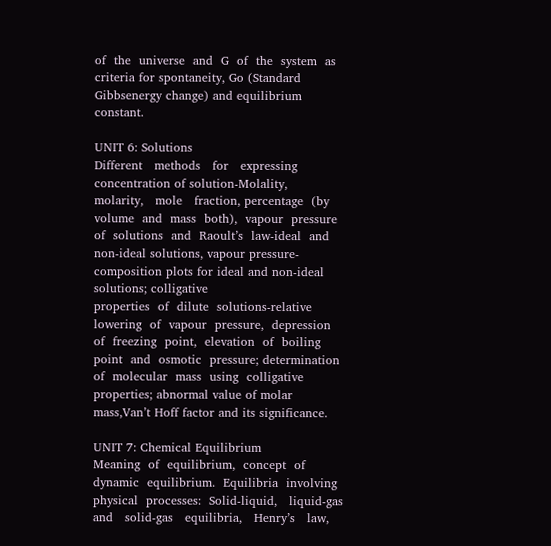of  the  universe  and  G  of  the  system  as  criteria for spontaneity, Go (Standard Gibbsenergy change) and equilibrium constant.

UNIT 6: Solutions
Different   methods   for   expressing   concentration of solution-Molality,   molarity,   mole   fraction, percentage  (by  volume  and  mass  both),  vapour  pressure  of  solutions  and  Raoult’s  law-ideal  and  non-ideal solutions, vapour pressure-composition plots for ideal and non-ideal solutions; colligative
properties  of  dilute  solutions-relative  lowering  of  vapour  pressure,  depression  of  freezing  point,  elevation  of  boiling  point  and  osmotic  pressure; determination  of  molecular  mass  using  colligative
properties; abnormal value of molar mass,Van’t Hoff factor and its significance.

UNIT 7: Chemical Equilibrium
Meaning  of  equilibrium,  concept  of  dynamic  equilibrium.  Equilibria  involving  physical  processes:  Solid-liquid,   liquid-gas   and   solid-gas   equilibria,   Henry’s   law,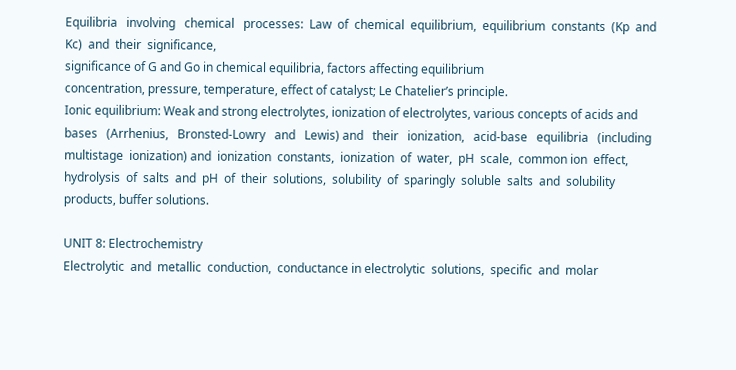Equilibria   involving   chemical   processes:  Law  of  chemical  equilibrium,  equilibrium  constants  (Kp  and  Kc)  and  their  significance,
significance of G and Go in chemical equilibria, factors affecting equilibrium
concentration, pressure, temperature, effect of catalyst; Le Chatelier’s principle.
Ionic equilibrium: Weak and strong electrolytes, ionization of electrolytes, various concepts of acids and   bases   (Arrhenius,   Bronsted-Lowry   and   Lewis) and   their   ionization,   acid-base   equilibria   (including  multistage  ionization) and  ionization  constants,  ionization  of  water,  pH  scale,  common ion  effect,  hydrolysis  of  salts  and  pH  of  their  solutions,  solubility  of  sparingly  soluble  salts  and  solubility products, buffer solutions.

UNIT 8: Electrochemistry
Electrolytic  and  metallic  conduction,  conductance in electrolytic  solutions,  specific  and  molar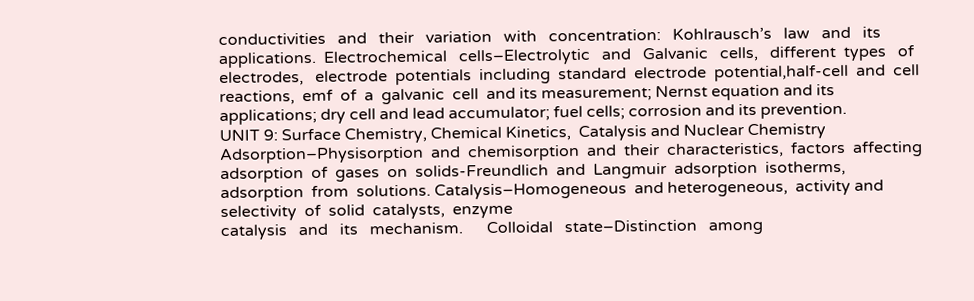conductivities   and   their   variation   with   concentration:   Kohlrausch’s   law   and   its   applications.  Electrochemical   cells–Electrolytic   and   Galvanic   cells,   different  types   of   electrodes,   electrode  potentials  including  standard  electrode  potential,half-cell  and  cell  reactions,  emf  of  a  galvanic  cell  and its measurement; Nernst equation and its applications; dry cell and lead accumulator; fuel cells; corrosion and its prevention.
UNIT 9: Surface Chemistry, Chemical Kinetics,  Catalysis and Nuclear Chemistry Adsorption–Physisorption  and  chemisorption  and  their  characteristics,  factors  affecting  adsorption  of  gases  on  solids-Freundlich  and  Langmuir  adsorption  isotherms,  adsorption  from  solutions. Catalysis–Homogeneous  and heterogeneous,  activity and  selectivity  of  solid  catalysts,  enzyme
catalysis   and   its   mechanism.      Colloidal   state–Distinction   among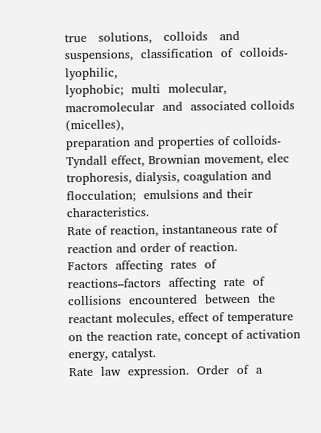true   solutions,   colloids   and   suspensions,  classification  of  colloids-lyophilic,
lyophobic;  multi  molecular,  macromolecular  and  associated colloids (micelles),
preparation and properties of colloids-Tyndall effect, Brownian movement, elec
trophoresis, dialysis, coagulation and flocculation;  emulsions and their characteristics.
Rate of reaction, instantaneous rate of reaction and order of reaction.
Factors  affecting  rates  of  reactions–factors  affecting  rate  of  collisions  encountered  between  the  reactant molecules, effect of temperature on the reaction rate, concept of activation energy, catalyst.
Rate  law  expression.  Order  of  a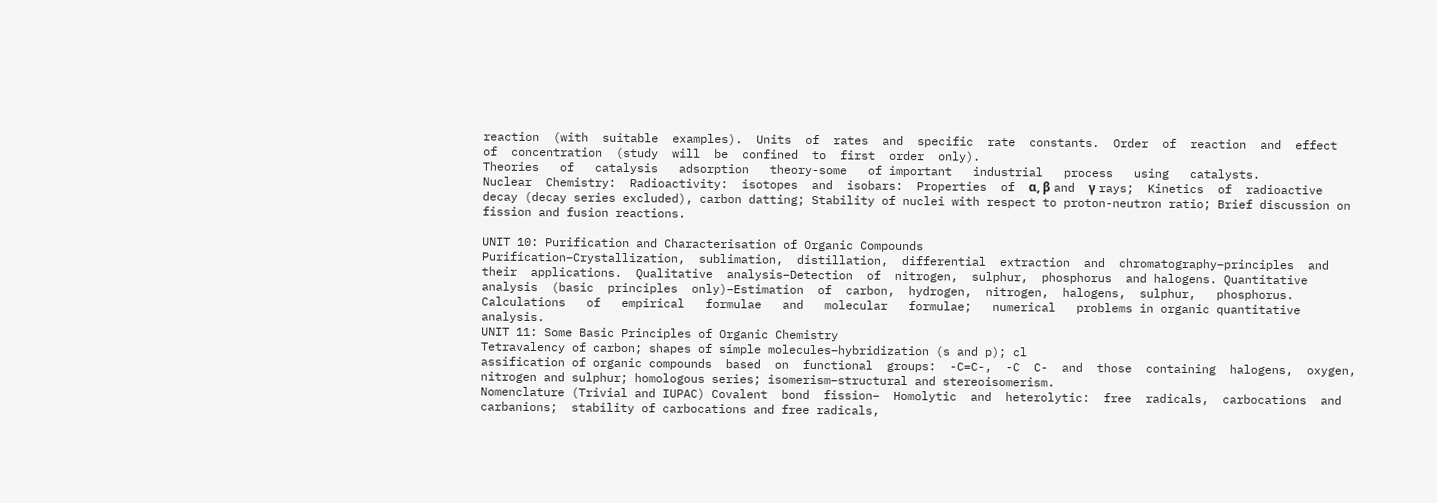reaction  (with  suitable  examples).  Units  of  rates  and  specific  rate  constants.  Order  of  reaction  and  effect  of  concentration  (study  will  be  confined  to  first  order  only).
Theories   of   catalysis   adsorption   theory-some   of important   industrial   process   using   catalysts.
Nuclear  Chemistry:  Radioactivity:  isotopes  and  isobars:  Properties  of  α, β and  γ rays;  Kinetics  of  radioactive decay (decay series excluded), carbon datting; Stability of nuclei with respect to proton-neutron ratio; Brief discussion on fission and fusion reactions.

UNIT 10: Purification and Characterisation of Organic Compounds
Purification–Crystallization,  sublimation,  distillation,  differential  extraction  and  chromatography–principles  and  their  applications.  Qualitative  analysis–Detection  of  nitrogen,  sulphur,  phosphorus  and halogens. Quantitative analysis  (basic  principles  only)–Estimation  of  carbon,  hydrogen,  nitrogen,  halogens,  sulphur,   phosphorus.   Calculations   of   empirical   formulae   and   molecular   formulae;   numerical   problems in organic quantitative analysis.
UNIT 11: Some Basic Principles of Organic Chemistry
Tetravalency of carbon; shapes of simple molecules–hybridization (s and p); cl
assification of organic compounds  based  on  functional  groups:  -C=C-,  -C  C-  and  those  containing  halogens,  oxygen,  nitrogen and sulphur; homologous series; isomerism–structural and stereoisomerism.
Nomenclature (Trivial and IUPAC) Covalent  bond  fission–  Homolytic  and  heterolytic:  free  radicals,  carbocations  and  carbanions;  stability of carbocations and free radicals,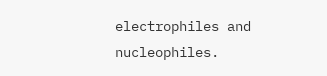electrophiles and nucleophiles.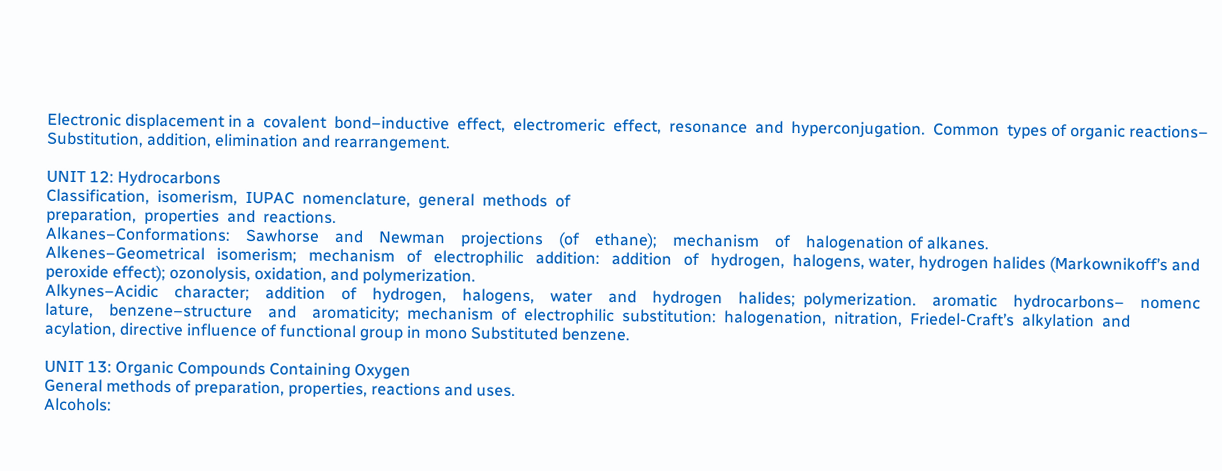Electronic displacement in a  covalent  bond–inductive  effect,  electromeric  effect,  resonance  and  hyperconjugation.  Common  types of organic reactions– Substitution, addition, elimination and rearrangement.

UNIT 12: Hydrocarbons
Classification,  isomerism,  IUPAC  nomenclature,  general  methods  of
preparation,  properties  and  reactions.
Alkanes–Conformations:    Sawhorse    and    Newman    projections    (of    ethane);    mechanism    of    halogenation of alkanes.
Alkenes–Geometrical   isomerism;   mechanism   of   electrophilic   addition:   addition   of   hydrogen,  halogens, water, hydrogen halides (Markownikoff’s and peroxide effect); ozonolysis, oxidation, and polymerization.
Alkynes–Acidic    character;    addition    of    hydrogen,    halogens,    water    and    hydrogen    halides;  polymerization.    aromatic    hydrocarbons–    nomenc
lature,    benzene–structure    and    aromaticity;  mechanism  of  electrophilic  substitution:  halogenation,  nitration,  Friedel-Craft’s  alkylation  and
acylation, directive influence of functional group in mono Substituted benzene.

UNIT 13: Organic Compounds Containing Oxygen
General methods of preparation, properties, reactions and uses.
Alcohols: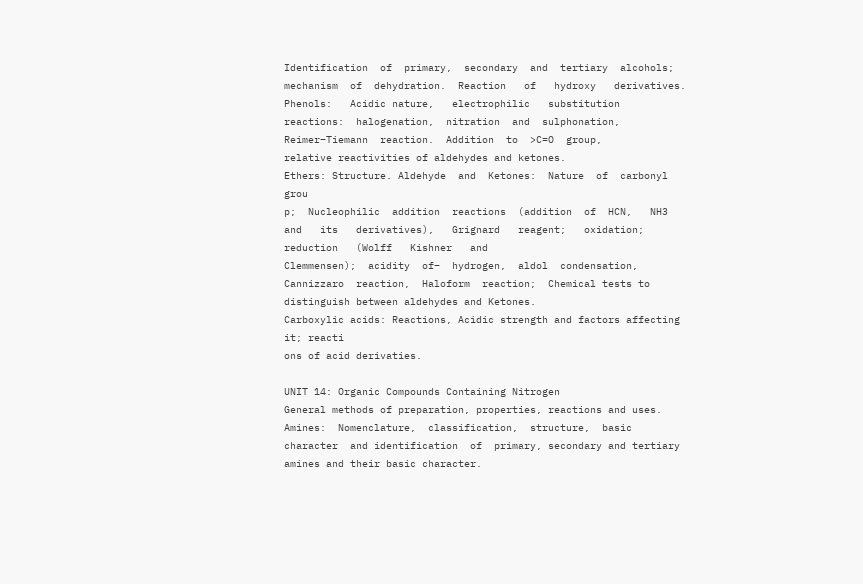Identification  of  primary,  secondary  and  tertiary  alcohols;  mechanism  of  dehydration.  Reaction   of   hydroxy   derivatives.   Phenols:   Acidic nature,   electrophilic   substitution   reactions:  halogenation,  nitration  and  sulphonation,  Reimer–Tiemann  reaction.  Addition  to  >C=O  group,
relative reactivities of aldehydes and ketones.
Ethers: Structure. Aldehyde  and  Ketones:  Nature  of  carbonyl  grou
p;  Nucleophilic  addition  reactions  (addition  of  HCN,   NH3   and   its   derivatives),   Grignard   reagent;   oxidation;   reduction   (Wolff   Kishner   and
Clemmensen);  acidity  of–  hydrogen,  aldol  condensation,  Cannizzaro  reaction,  Haloform  reaction;  Chemical tests to distinguish between aldehydes and Ketones.
Carboxylic acids: Reactions, Acidic strength and factors affecting it; reacti
ons of acid derivaties.

UNIT 14: Organic Compounds Containing Nitrogen
General methods of preparation, properties, reactions and uses.
Amines:  Nomenclature,  classification,  structure,  basic  character  and identification  of  primary, secondary and tertiary amines and their basic character.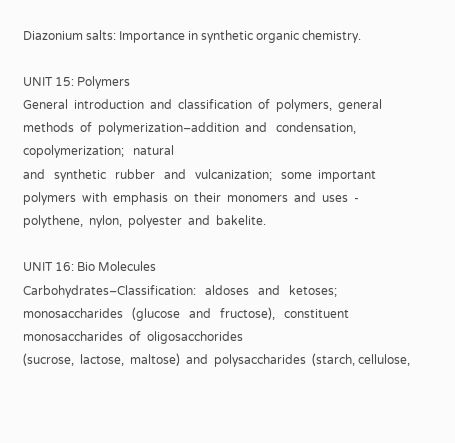Diazonium salts: Importance in synthetic organic chemistry.

UNIT 15: Polymers
General  introduction  and  classification  of  polymers,  general  methods  of  polymerization–addition  and   condensation,   copolymerization;   natural
and   synthetic   rubber   and   vulcanization;   some  important  polymers  with  emphasis  on  their  monomers  and  uses  -  polythene,  nylon,  polyester  and  bakelite.

UNIT 16: Bio Molecules
Carbohydrates–Classification:   aldoses   and   ketoses;   monosaccharides   (glucose   and   fructose),   constituent  monosaccharides  of  oligosacchorides
(sucrose,  lactose,  maltose)  and  polysaccharides  (starch, cellulose,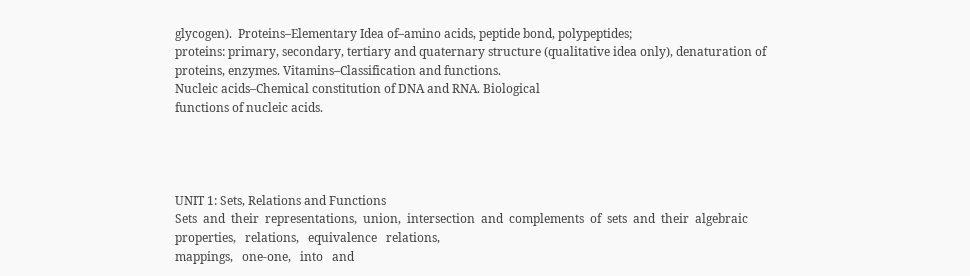glycogen).  Proteins–Elementary Idea of–amino acids, peptide bond, polypeptides;
proteins: primary, secondary, tertiary and quaternary structure (qualitative idea only), denaturation of proteins, enzymes. Vitamins–Classification and functions.
Nucleic acids–Chemical constitution of DNA and RNA. Biological
functions of nucleic acids.




UNIT 1: Sets, Relations and Functions
Sets  and  their  representations,  union,  intersection  and  complements  of  sets  and  their  algebraic  properties,   relations,   equivalence   relations,
mappings,   one-one,   into   and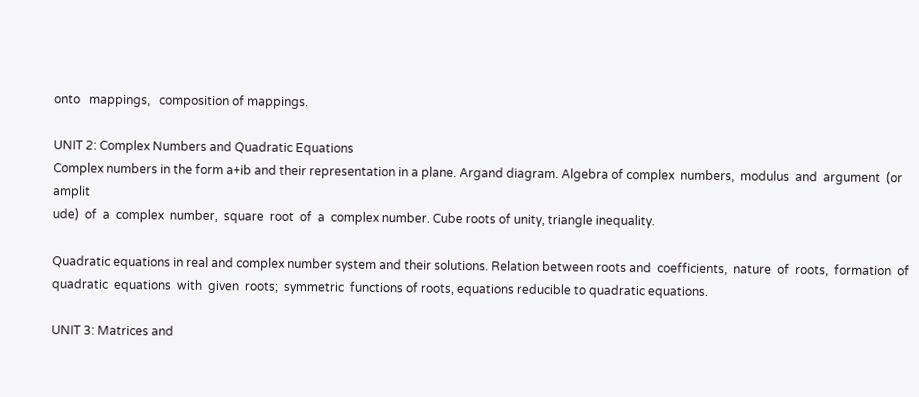onto   mappings,   composition of mappings.

UNIT 2: Complex Numbers and Quadratic Equations
Complex numbers in the form a+ib and their representation in a plane. Argand diagram. Algebra of complex  numbers,  modulus  and  argument  (or  amplit
ude)  of  a  complex  number,  square  root  of  a  complex number. Cube roots of unity, triangle inequality.

Quadratic equations in real and complex number system and their solutions. Relation between roots and  coefficients,  nature  of  roots,  formation  of
quadratic  equations  with  given  roots;  symmetric  functions of roots, equations reducible to quadratic equations.

UNIT 3: Matrices and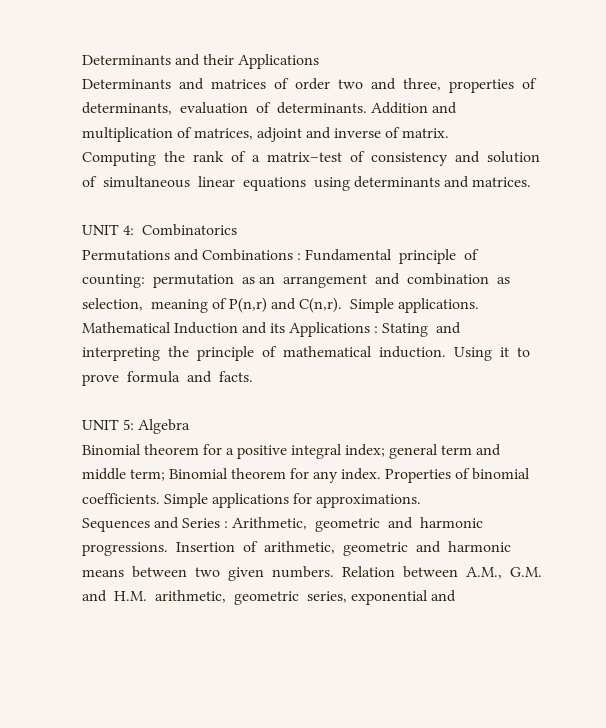Determinants and their Applications
Determinants  and  matrices  of  order  two  and  three,  properties  of  determinants,  evaluation  of  determinants. Addition and multiplication of matrices, adjoint and inverse of matrix.
Computing  the  rank  of  a  matrix–test  of  consistency  and  solution  of  simultaneous  linear  equations  using determinants and matrices.

UNIT 4:  Combinatorics
Permutations and Combinations : Fundamental  principle  of  counting:  permutation  as an  arrangement  and  combination  as  selection,  meaning of P(n,r) and C(n,r).  Simple applications.
Mathematical Induction and its Applications : Stating  and  interpreting  the  principle  of  mathematical  induction.  Using  it  to  prove  formula  and  facts.

UNIT 5: Algebra
Binomial theorem for a positive integral index; general term and middle term; Binomial theorem for any index. Properties of binomial coefficients. Simple applications for approximations.
Sequences and Series : Arithmetic,  geometric  and  harmonic  progressions.  Insertion  of  arithmetic,  geometric  and  harmonic  means  between  two  given  numbers.  Relation  between  A.M.,  G.M.  and  H.M.  arithmetic,  geometric  series, exponential and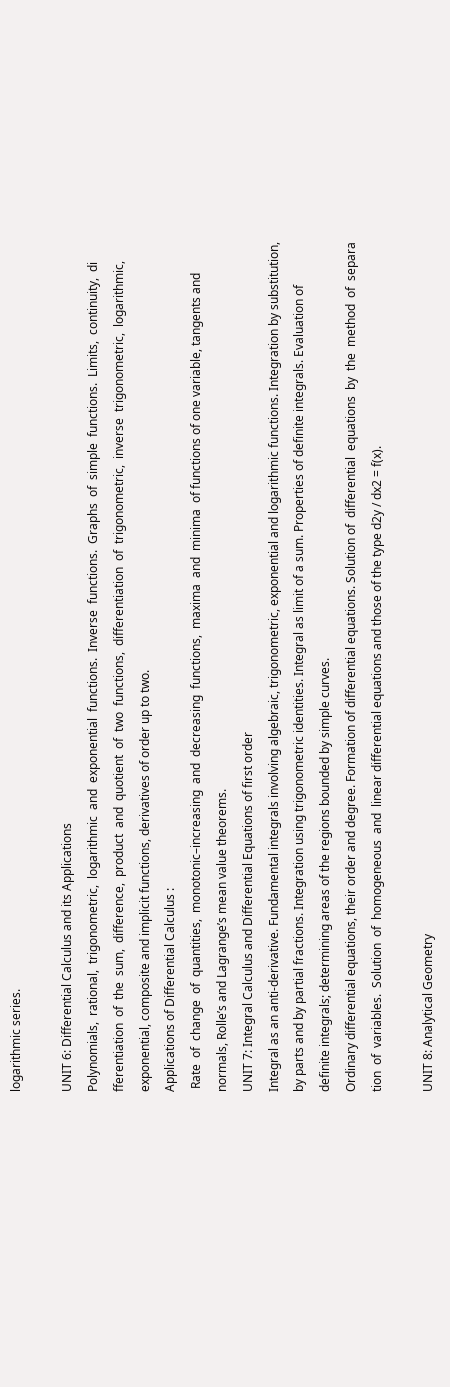logarithmic series.

UNIT 6: Differential Calculus and its Applications
Polynomials,  rational,  trigonometric,  logarithmic  and  exponential  functions.  Inverse  functions.  Graphs  of  simple  functions.  Limits,  continuity,  di
fferentiation  of  the  sum,  difference,  product  and  quotient  of  two  functions,  differentiation  of  trigonometric,  inverse  trigonometric,  logarithmic,
exponential, composite and implicit functions, derivatives of order up to two.
Applications of Differential Calculus :
 Rate  of  change  of  quantities,  monotonic–increasing  and  decreasing  functions,  maxima  and  minima  of functions of one variable, tangents and normals, Rolle’s and Lagrange’s mean value theorems.
UNIT 7: Integral Calculus and Differential Equations of first order
Integral as an anti-derivative. Fundamental integrals involving algebraic, trigonometric, exponential and logarithmic functions. Integration by substitution, by parts and by partial fractions. Integration using trigonometric identities. Integral as limit of a sum. Properties of definite integrals. Evaluation of definite integrals; determining areas of the regions bounded by simple curves.
Ordinary differential equations, their order and degree. Formation of differential equations. Solution of  differential  equations  by  the  method  of  separa
tion  of  variables.  Solution  of  homogeneous  and  linear differential equations and those of the type d2y / dx2 = f(x).

UNIT 8: Analytical Geometry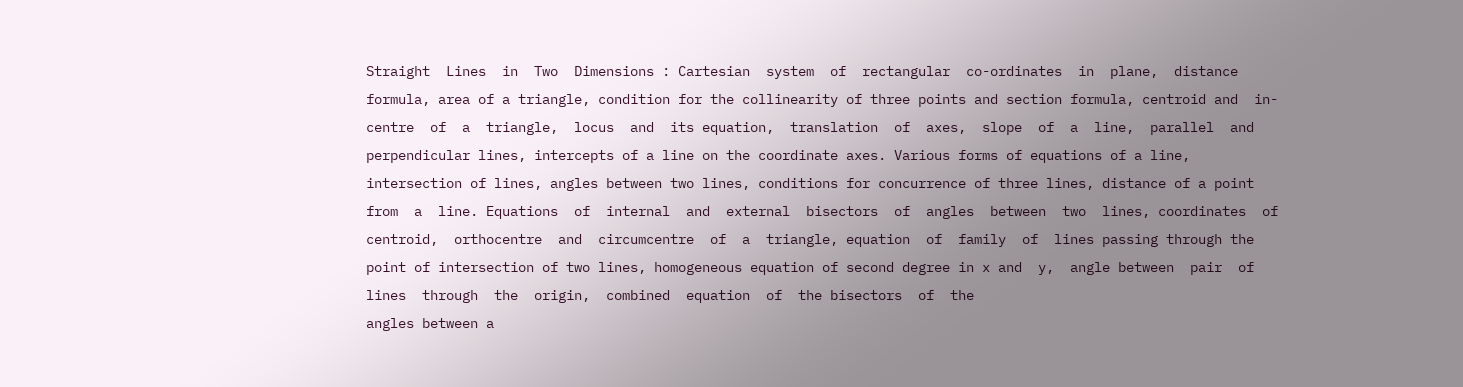Straight  Lines  in  Two  Dimensions : Cartesian  system  of  rectangular  co-ordinates  in  plane,  distance formula, area of a triangle, condition for the collinearity of three points and section formula, centroid and  in-centre  of  a  triangle,  locus  and  its equation,  translation  of  axes,  slope  of  a  line,  parallel  and  perpendicular lines, intercepts of a line on the coordinate axes. Various forms of equations of a line,
intersection of lines, angles between two lines, conditions for concurrence of three lines, distance of a point  from  a  line. Equations  of  internal  and  external  bisectors  of  angles  between  two  lines, coordinates  of  centroid,  orthocentre  and  circumcentre  of  a  triangle, equation  of  family  of  lines passing through the point of intersection of two lines, homogeneous equation of second degree in x and  y,  angle between  pair  of  lines  through  the  origin,  combined  equation  of  the bisectors  of  the
angles between a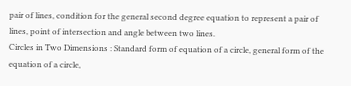pair of lines, condition for the general second degree equation to represent a pair of lines, point of intersection and angle between two lines.
Circles in Two Dimensions : Standard form of equation of a circle, general form of the equation of a circle,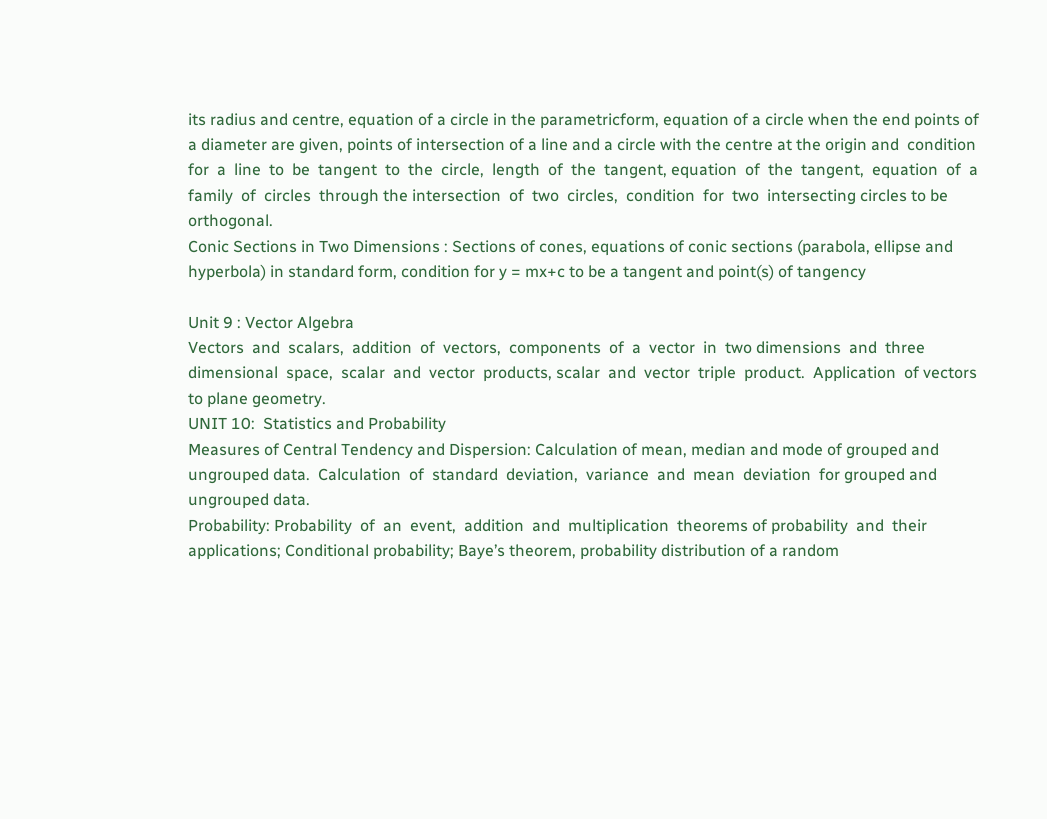its radius and centre, equation of a circle in the parametricform, equation of a circle when the end points of a diameter are given, points of intersection of a line and a circle with the centre at the origin and  condition  for  a  line  to  be  tangent  to  the  circle,  length  of  the  tangent, equation  of  the  tangent,  equation  of  a  family  of  circles  through the intersection  of  two  circles,  condition  for  two  intersecting circles to be orthogonal.
Conic Sections in Two Dimensions : Sections of cones, equations of conic sections (parabola, ellipse and hyperbola) in standard form, condition for y = mx+c to be a tangent and point(s) of tangency

Unit 9 : Vector Algebra
Vectors  and  scalars,  addition  of  vectors,  components  of  a  vector  in  two dimensions  and  three dimensional  space,  scalar  and  vector  products, scalar  and  vector  triple  product.  Application  of vectors to plane geometry.
UNIT 10:  Statistics and Probability
Measures of Central Tendency and Dispersion: Calculation of mean, median and mode of grouped and  ungrouped data.  Calculation  of  standard  deviation,  variance  and  mean  deviation  for grouped and ungrouped data.
Probability: Probability  of  an  event,  addition  and  multiplication  theorems of probability  and  their  applications; Conditional probability; Baye’s theorem, probability distribution of a random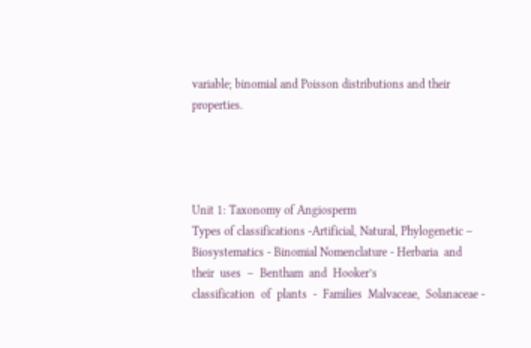variable; binomial and Poisson distributions and their properties.




Unit 1: Taxonomy of Angiosperm
Types of classifications -Artificial, Natural, Phylogenetic – Biosystematics - Binomial Nomenclature - Herbaria  and  their  uses  –  Bentham  and  Hooker’s
classification  of  plants  -  Families  Malvaceae,  Solanaceae -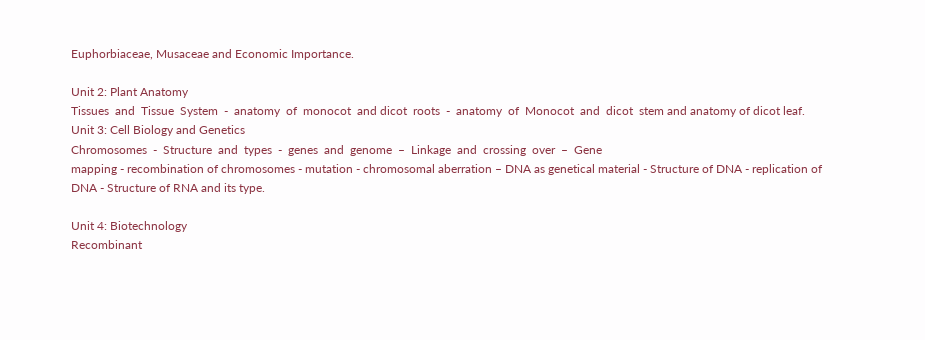Euphorbiaceae, Musaceae and Economic Importance.

Unit 2: Plant Anatomy
Tissues  and  Tissue  System  -  anatomy  of  monocot  and dicot  roots  -  anatomy  of  Monocot  and  dicot  stem and anatomy of dicot leaf.
Unit 3: Cell Biology and Genetics
Chromosomes  -  Structure  and  types  -  genes  and  genome  –  Linkage  and  crossing  over  –  Gene
mapping - recombination of chromosomes - mutation - chromosomal aberration – DNA as genetical material - Structure of DNA - replication of DNA - Structure of RNA and its type.

Unit 4: Biotechnology
Recombinant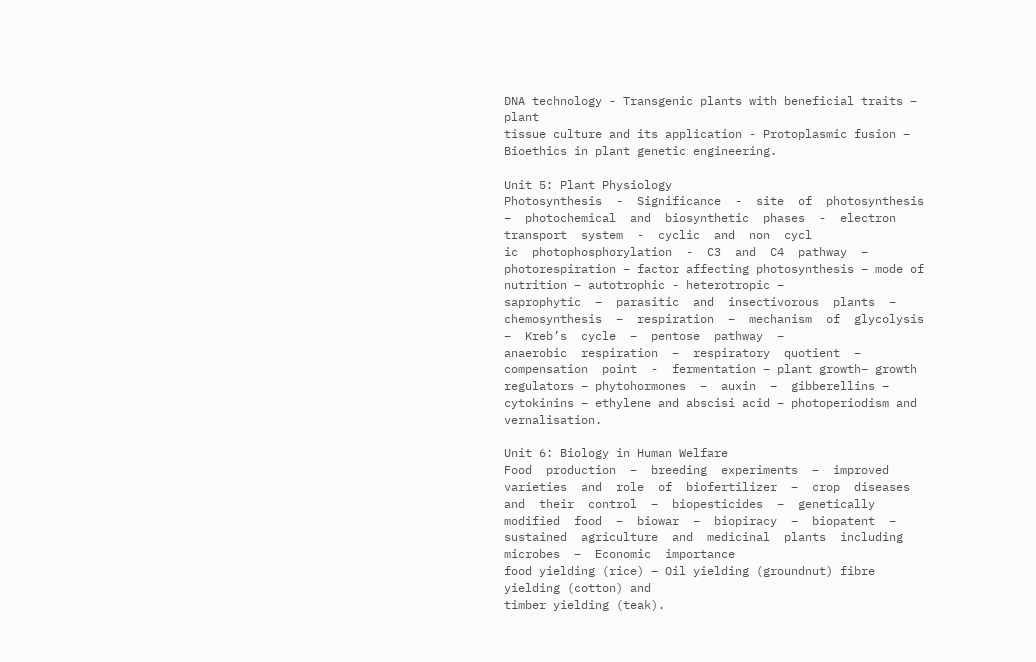DNA technology - Transgenic plants with beneficial traits – plant
tissue culture and its application - Protoplasmic fusion – Bioethics in plant genetic engineering.

Unit 5: Plant Physiology
Photosynthesis  -  Significance  -  site  of  photosynthesis  –  photochemical  and  biosynthetic  phases  -  electron  transport  system  -  cyclic  and  non  cycl
ic  photophosphorylation  -  C3  and  C4  pathway  –  photorespiration – factor affecting photosynthesis – mode of nutrition – autotrophic - heterotropic –
saprophytic  –  parasitic  and  insectivorous  plants  –  chemosynthesis  –  respiration  –  mechanism  of  glycolysis  –  Kreb’s  cycle  –  pentose  pathway  –
anaerobic  respiration  –  respiratory  quotient  –  compensation  point  -  fermentation – plant growth– growth regulators – phytohormones  –  auxin  –  gibberellins – cytokinins – ethylene and abscisi acid – photoperiodism and vernalisation.

Unit 6: Biology in Human Welfare
Food  production  –  breeding  experiments  –  improved  varieties  and  role  of  biofertilizer  –  crop  diseases  and  their  control  –  biopesticides  –  genetically  modified  food  –  biowar  –  biopiracy  –  biopatent  –  sustained  agriculture  and  medicinal  plants  including  microbes  –  Economic  importance
food yielding (rice) – Oil yielding (groundnut) fibre yielding (cotton) and
timber yielding (teak).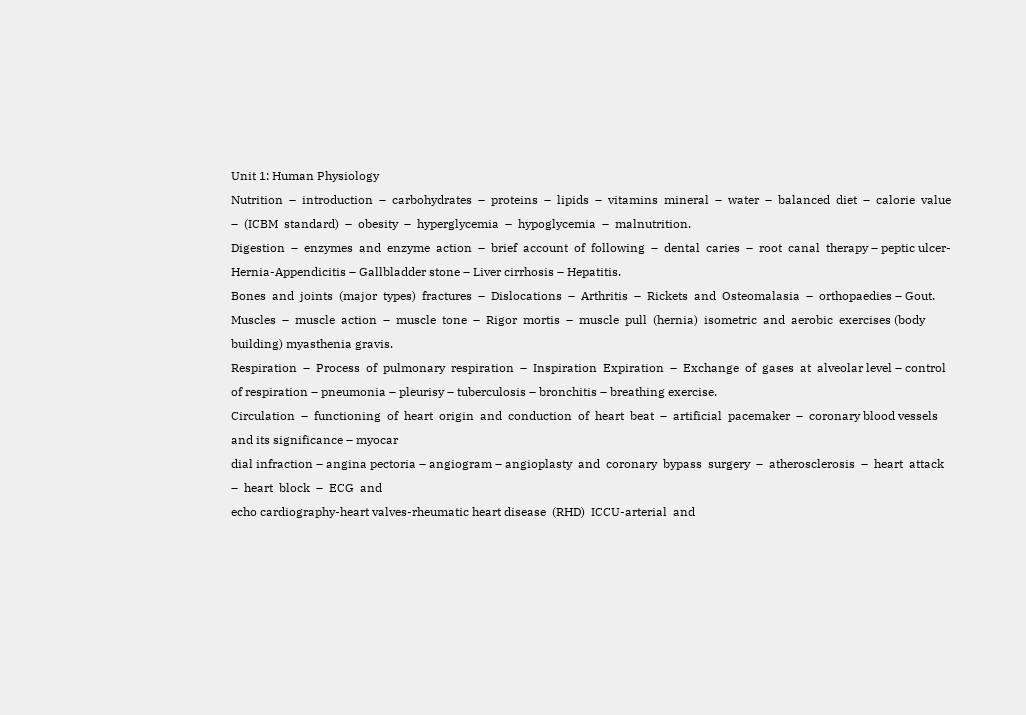Unit 1: Human Physiology
Nutrition  –  introduction  –  carbohydrates  –  proteins  –  lipids  –  vitamins  mineral  –  water  –  balanced  diet  –  calorie  value  –  (ICBM  standard)  –  obesity  –  hyperglycemia  –  hypoglycemia  –  malnutrition.
Digestion  –  enzymes  and  enzyme  action  –  brief  account  of  following  –  dental  caries  –  root  canal  therapy – peptic ulcer-Hernia-Appendicitis – Gallbladder stone – Liver cirrhosis – Hepatitis.
Bones  and  joints  (major  types)  fractures  –  Dislocations  –  Arthritis  –  Rickets  and  Osteomalasia  –  orthopaedies – Gout.
Muscles  –  muscle  action  –  muscle  tone  –  Rigor  mortis  –  muscle  pull  (hernia)  isometric  and  aerobic  exercises (body building) myasthenia gravis.
Respiration  –  Process  of  pulmonary  respiration  –  Inspiration  Expiration  –  Exchange  of  gases  at  alveolar level – control of respiration – pneumonia – pleurisy – tuberculosis – bronchitis – breathing exercise.
Circulation  –  functioning  of  heart  origin  and  conduction  of  heart  beat  –  artificial  pacemaker  –  coronary blood vessels and its significance – myocar
dial infraction – angina pectoria – angiogram – angioplasty  and  coronary  bypass  surgery  –  atherosclerosis  –  heart  attack  –  heart  block  –  ECG  and
echo cardiography-heart valves-rheumatic heart disease  (RHD)  ICCU-arterial  and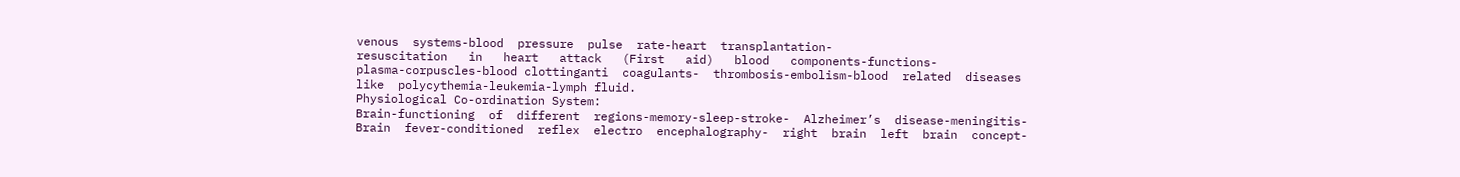venous  systems-blood  pressure  pulse  rate-heart  transplantation-
resuscitation   in   heart   attack   (First   aid)   blood   components-functions-
plasma-corpuscles-blood clottinganti  coagulants-  thrombosis-embolism-blood  related  diseases  like  polycythemia-leukemia-lymph fluid.
Physiological Co-ordination System:
Brain-functioning  of  different  regions-memory-sleep-stroke-  Alzheimer’s  disease-meningitis-Brain  fever-conditioned  reflex  electro  encephalography-  right  brain  left  brain  concept-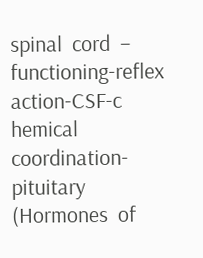spinal  cord  –  functioning-reflex action-CSF-c
hemical coordination-pituitary (Hormones  of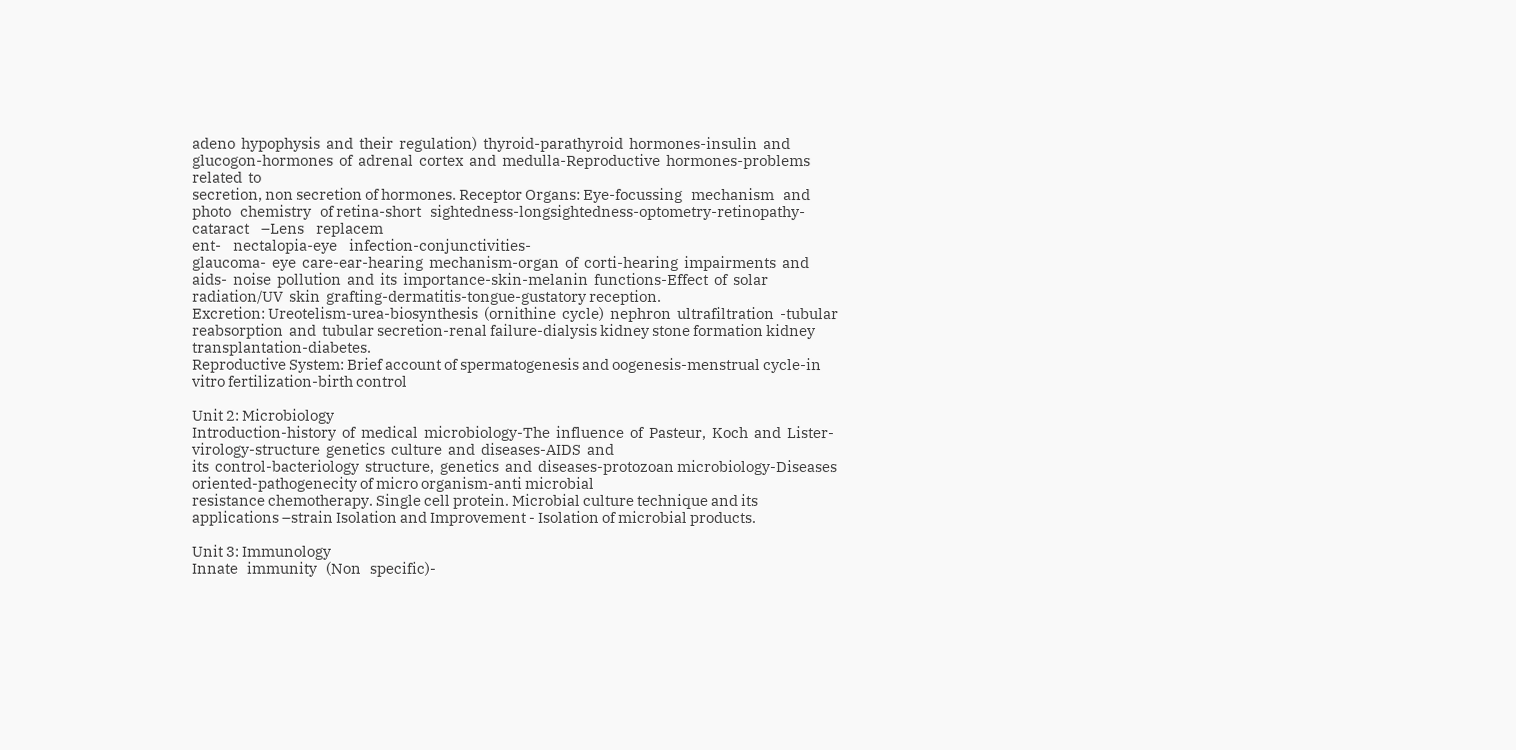adeno  hypophysis  and  their  regulation)  thyroid-parathyroid  hormones-insulin  and  glucogon-hormones  of  adrenal  cortex  and  medulla-Reproductive  hormones-problems  related  to
secretion, non secretion of hormones. Receptor Organs: Eye-focussing   mechanism   and   photo   chemistry   of retina-short   sightedness-longsightedness-optometry-retinopathy-    cataract    –Lens    replacem
ent-    nectalopia-eye    infection-conjunctivities-
glaucoma-  eye  care-ear-hearing  mechanism-organ  of  corti-hearing  impairments  and  aids-  noise  pollution  and  its  importance-skin-melanin  functions-Effect  of  solar  radiation/UV  skin  grafting-dermatitis-tongue-gustatory reception.
Excretion: Ureotelism-urea-biosynthesis  (ornithine  cycle)  nephron  ultrafiltration  -tubular  reabsorption  and  tubular secretion-renal failure-dialysis kidney stone formation kidney transplantation-diabetes.
Reproductive System: Brief account of spermatogenesis and oogenesis-menstrual cycle-in vitro fertilization-birth control

Unit 2: Microbiology
Introduction-history  of  medical  microbiology-The  influence  of  Pasteur,  Koch  and  Lister-virology-structure  genetics  culture  and  diseases-AIDS  and
its  control-bacteriology  structure,  genetics  and  diseases-protozoan microbiology-Diseases oriented-pathogenecity of micro organism-anti microbial
resistance chemotherapy. Single cell protein. Microbial culture technique and its applications –strain Isolation and Improvement - Isolation of microbial products.

Unit 3: Immunology
Innate   immunity   (Non   specific)-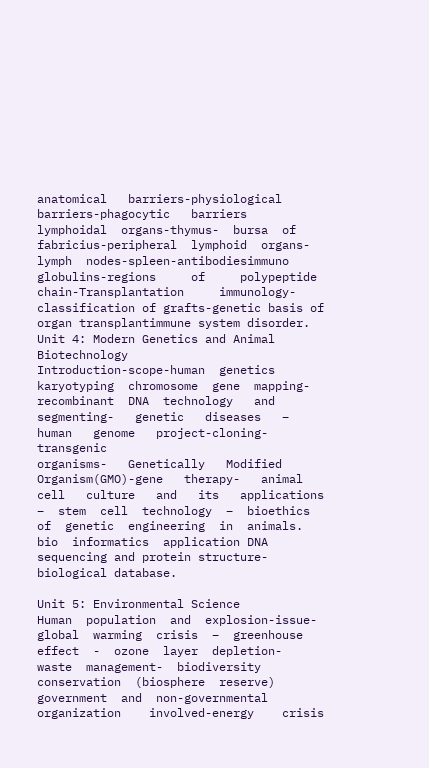anatomical   barriers-physiological   barriers-phagocytic   barriers   lymphoidal  organs-thymus-  bursa  of  fabricius-peripheral  lymphoid  organs-lymph  nodes-spleen-antibodiesimmuno     globulins-regions     of     polypeptide     chain-Transplantation     immunology-classification of grafts-genetic basis of organ transplantimmune system disorder.
Unit 4: Modern Genetics and Animal Biotechnology
Introduction-scope-human  genetics  karyotyping  chromosome  gene  mapping-recombinant  DNA  technology   and   segmenting-   genetic   diseases   –   human   genome   project-cloning-   transgenic
organisms-   Genetically   Modified   Organism(GMO)-gene   therapy-   animal   cell   culture   and   its   applications  –  stem  cell  technology  –  bioethics  of  genetic  engineering  in  animals.  bio  informatics  application DNA sequencing and protein structure-biological database.

Unit 5: Environmental Science
Human  population  and  explosion-issue-global  warming  crisis  –  greenhouse  effect  -  ozone  layer  depletion-  waste  management-  biodiversity  conservation  (biosphere  reserve)  government  and  non-governmental    organization    involved-energy    crisis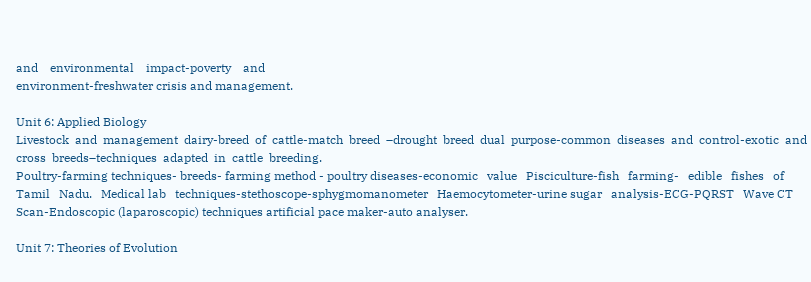and    environmental    impact-poverty    and
environment-freshwater crisis and management.

Unit 6: Applied Biology
Livestock  and  management  dairy-breed  of  cattle-match  breed  –drought  breed  dual  purpose-common  diseases  and  control-exotic  and  cross  breeds–techniques  adapted  in  cattle  breeding.
Poultry-farming techniques- breeds- farming method - poultry diseases-economic   value   Pisciculture-fish   farming-   edible   fishes   of   Tamil   Nadu.   Medical lab   techniques-stethoscope-sphygmomanometer   Haemocytometer-urine sugar   analysis-ECG-PQRST   Wave CT Scan-Endoscopic (laparoscopic) techniques artificial pace maker-auto analyser.

Unit 7: Theories of Evolution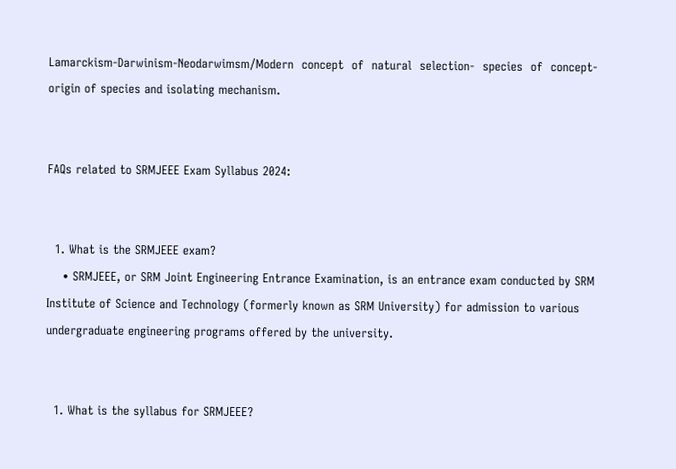Lamarckism-Darwinism-Neodarwimsm/Modern  concept  of  natural  selection-  species  of  concept-origin of species and isolating mechanism.


FAQs related to SRMJEEE Exam Syllabus 2024:


  1. What is the SRMJEEE exam?
    • SRMJEEE, or SRM Joint Engineering Entrance Examination, is an entrance exam conducted by SRM Institute of Science and Technology (formerly known as SRM University) for admission to various undergraduate engineering programs offered by the university.


  1. What is the syllabus for SRMJEEE?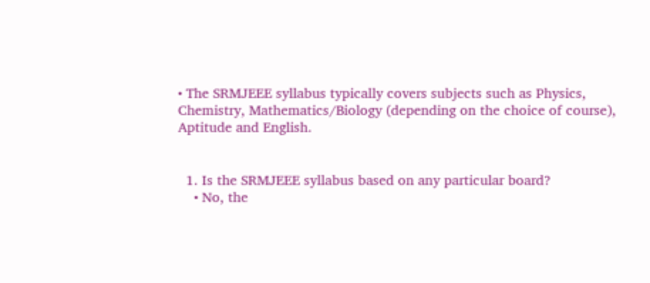• The SRMJEEE syllabus typically covers subjects such as Physics, Chemistry, Mathematics/Biology (depending on the choice of course), Aptitude and English.


  1. Is the SRMJEEE syllabus based on any particular board?
    • No, the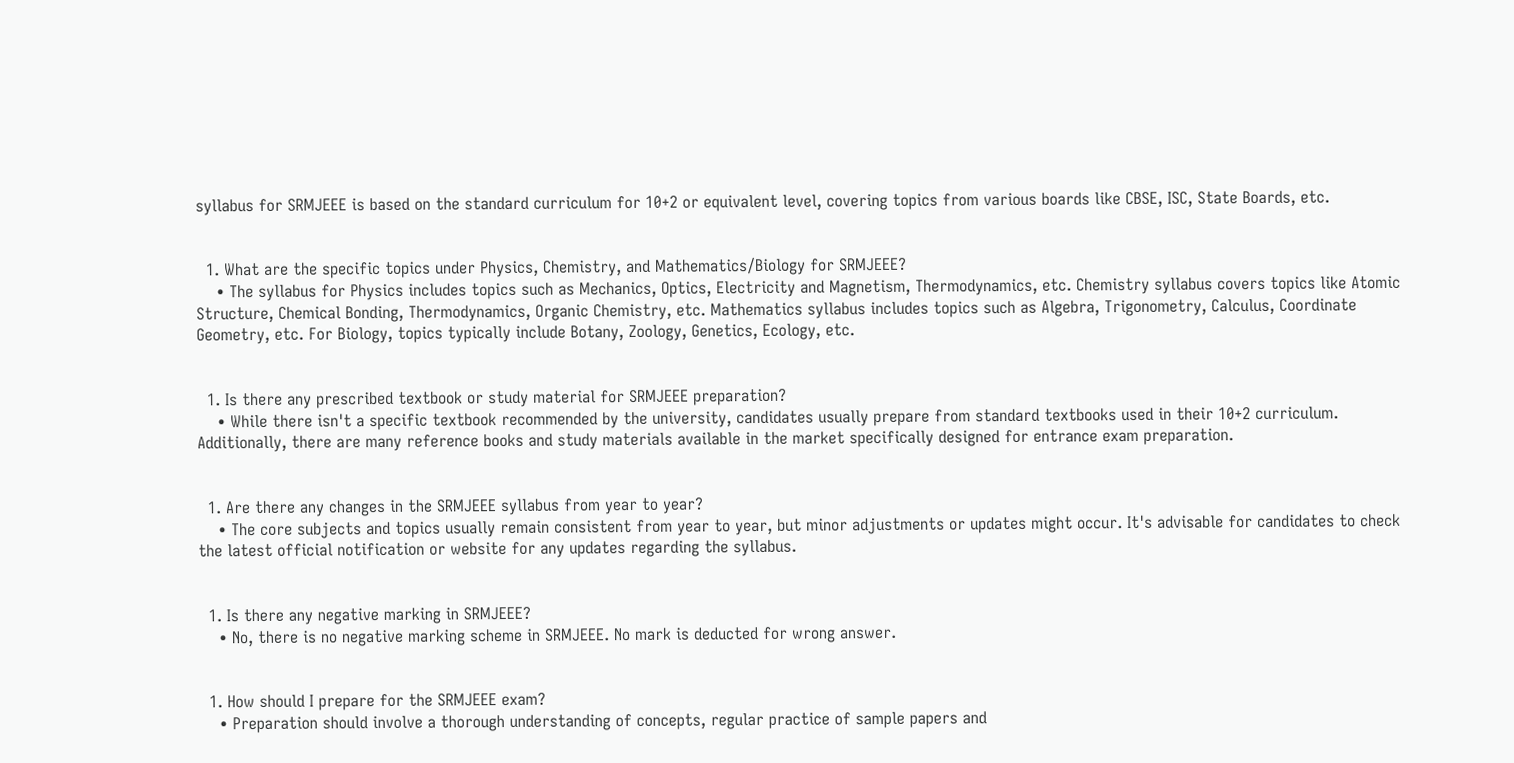syllabus for SRMJEEE is based on the standard curriculum for 10+2 or equivalent level, covering topics from various boards like CBSE, ISC, State Boards, etc.


  1. What are the specific topics under Physics, Chemistry, and Mathematics/Biology for SRMJEEE?
    • The syllabus for Physics includes topics such as Mechanics, Optics, Electricity and Magnetism, Thermodynamics, etc. Chemistry syllabus covers topics like Atomic Structure, Chemical Bonding, Thermodynamics, Organic Chemistry, etc. Mathematics syllabus includes topics such as Algebra, Trigonometry, Calculus, Coordinate Geometry, etc. For Biology, topics typically include Botany, Zoology, Genetics, Ecology, etc.


  1. Is there any prescribed textbook or study material for SRMJEEE preparation?
    • While there isn't a specific textbook recommended by the university, candidates usually prepare from standard textbooks used in their 10+2 curriculum. Additionally, there are many reference books and study materials available in the market specifically designed for entrance exam preparation.


  1. Are there any changes in the SRMJEEE syllabus from year to year?
    • The core subjects and topics usually remain consistent from year to year, but minor adjustments or updates might occur. It's advisable for candidates to check the latest official notification or website for any updates regarding the syllabus.


  1. Is there any negative marking in SRMJEEE?
    • No, there is no negative marking scheme in SRMJEEE. No mark is deducted for wrong answer.


  1. How should I prepare for the SRMJEEE exam?
    • Preparation should involve a thorough understanding of concepts, regular practice of sample papers and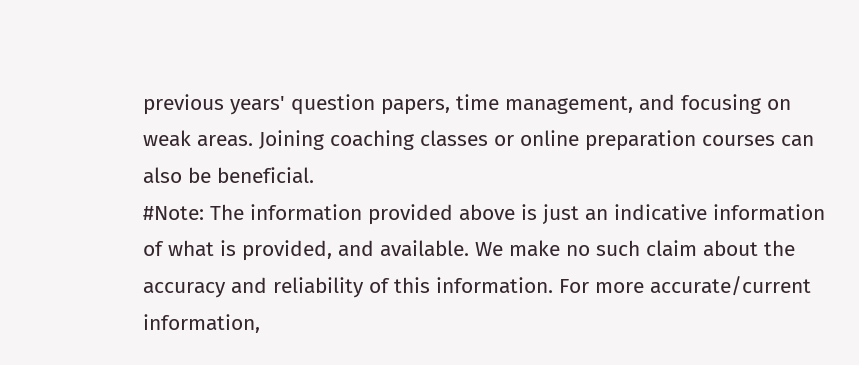previous years' question papers, time management, and focusing on weak areas. Joining coaching classes or online preparation courses can also be beneficial.
#Note: The information provided above is just an indicative information of what is provided, and available. We make no such claim about the accuracy and reliability of this information. For more accurate/current information,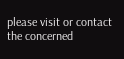please visit or contact the concerned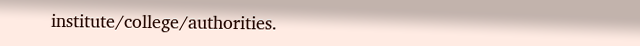institute/college/authorities.